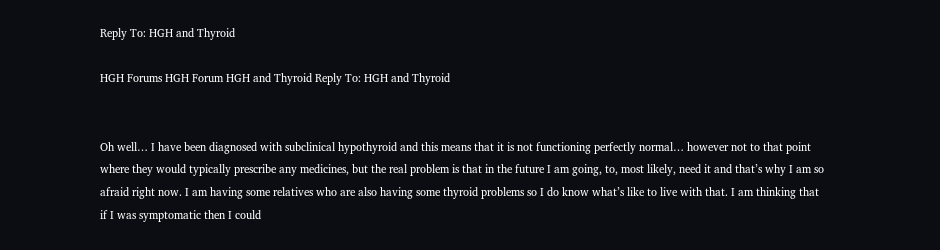Reply To: HGH and Thyroid

HGH Forums HGH Forum HGH and Thyroid Reply To: HGH and Thyroid


Oh well… I have been diagnosed with subclinical hypothyroid and this means that it is not functioning perfectly normal… however not to that point where they would typically prescribe any medicines, but the real problem is that in the future I am going, to, most likely, need it and that’s why I am so afraid right now. I am having some relatives who are also having some thyroid problems so I do know what’s like to live with that. I am thinking that if I was symptomatic then I could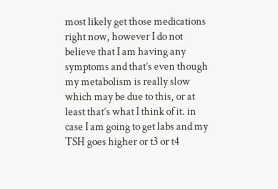most likely get those medications right now, however I do not believe that I am having any symptoms and that’s even though my metabolism is really slow which may be due to this, or at least that’s what I think of it. in case I am going to get labs and my TSH goes higher or t3 or t4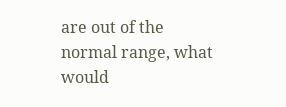are out of the normal range, what would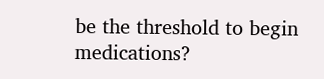be the threshold to begin medications?